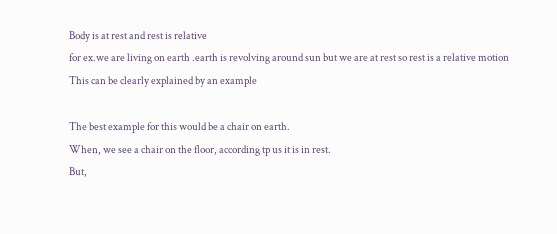Body is at rest and rest is relative
for ex.we are living on earth .earth is revolving around sun but we are at rest so rest is a relative motion
This can be clearly explained by an example

The best example for this would be a chair on earth.
When, we see a chair on the floor, according tp us it is in rest.
But,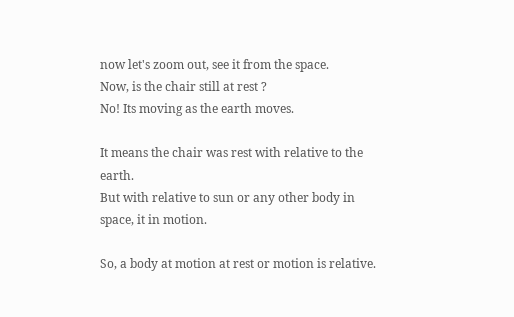now let's zoom out, see it from the space.
Now, is the chair still at rest ?
No! Its moving as the earth moves.

It means the chair was rest with relative to the earth.
But with relative to sun or any other body in space, it in motion.

So, a body at motion at rest or motion is relative.